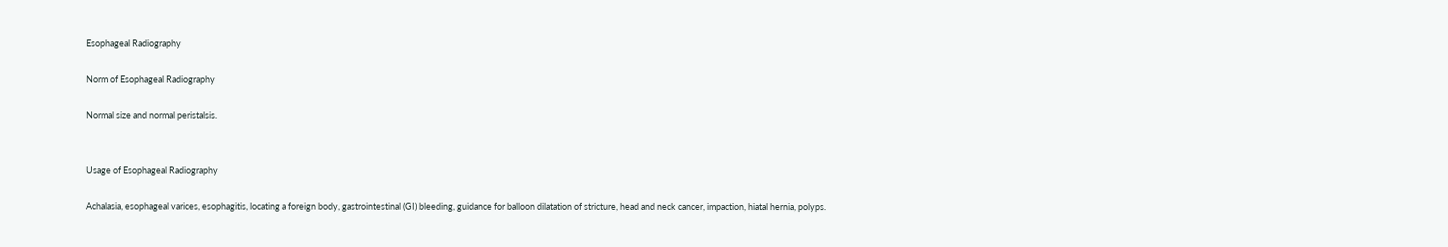Esophageal Radiography

Norm of Esophageal Radiography

Normal size and normal peristalsis.


Usage of Esophageal Radiography

Achalasia, esophageal varices, esophagitis, locating a foreign body, gastrointestinal (GI) bleeding, guidance for balloon dilatation of stricture, head and neck cancer, impaction, hiatal hernia, polyps.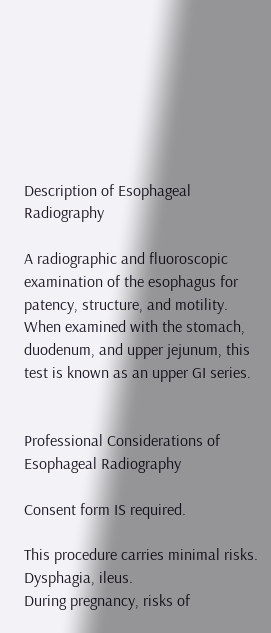Description of Esophageal Radiography

A radiographic and fluoroscopic examination of the esophagus for patency, structure, and motility. When examined with the stomach, duodenum, and upper jejunum, this test is known as an upper GI series.


Professional Considerations of Esophageal Radiography

Consent form IS required.

This procedure carries minimal risks.
Dysphagia, ileus.
During pregnancy, risks of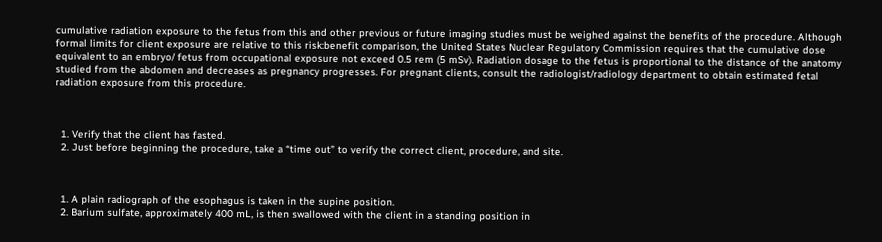cumulative radiation exposure to the fetus from this and other previous or future imaging studies must be weighed against the benefits of the procedure. Although formal limits for client exposure are relative to this risk:benefit comparison, the United States Nuclear Regulatory Commission requires that the cumulative dose equivalent to an embryo/ fetus from occupational exposure not exceed 0.5 rem (5 mSv). Radiation dosage to the fetus is proportional to the distance of the anatomy studied from the abdomen and decreases as pregnancy progresses. For pregnant clients, consult the radiologist/radiology department to obtain estimated fetal radiation exposure from this procedure.



  1. Verify that the client has fasted.
  2. Just before beginning the procedure, take a “time out” to verify the correct client, procedure, and site.



  1. A plain radiograph of the esophagus is taken in the supine position.
  2. Barium sulfate, approximately 400 mL, is then swallowed with the client in a standing position in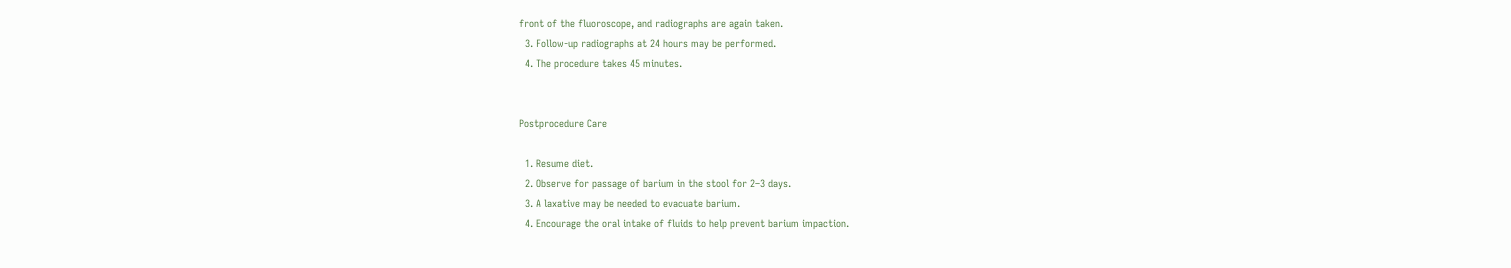front of the fluoroscope, and radiographs are again taken.
  3. Follow-up radiographs at 24 hours may be performed.
  4. The procedure takes 45 minutes.


Postprocedure Care

  1. Resume diet.
  2. Observe for passage of barium in the stool for 2–3 days.
  3. A laxative may be needed to evacuate barium.
  4. Encourage the oral intake of fluids to help prevent barium impaction.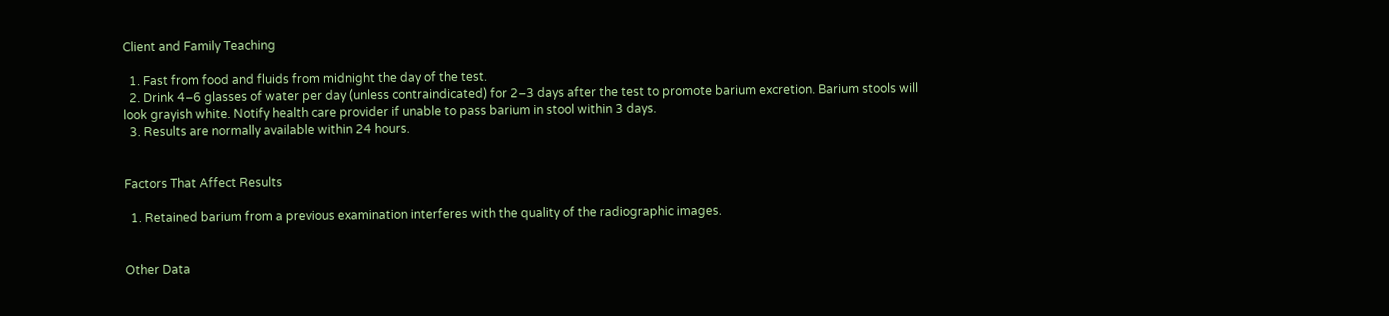Client and Family Teaching

  1. Fast from food and fluids from midnight the day of the test.
  2. Drink 4–6 glasses of water per day (unless contraindicated) for 2–3 days after the test to promote barium excretion. Barium stools will look grayish white. Notify health care provider if unable to pass barium in stool within 3 days.
  3. Results are normally available within 24 hours.


Factors That Affect Results

  1. Retained barium from a previous examination interferes with the quality of the radiographic images.


Other Data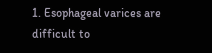1. Esophageal varices are difficult to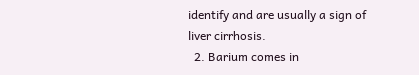identify and are usually a sign of liver cirrhosis.
  2. Barium comes in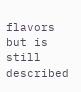flavors but is still described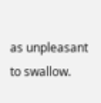as unpleasant to swallow.